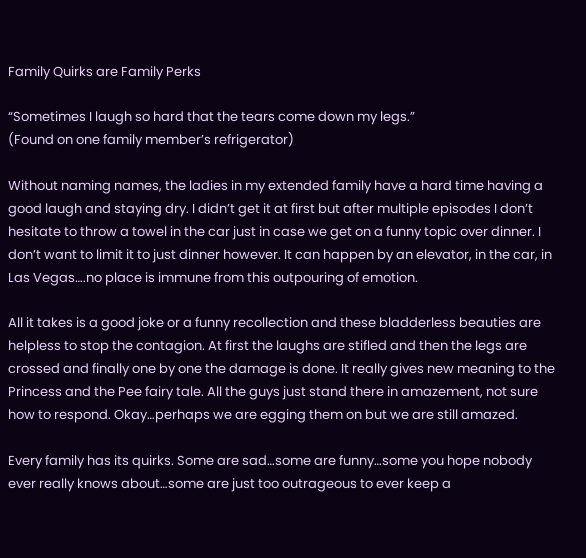Family Quirks are Family Perks

“Sometimes I laugh so hard that the tears come down my legs.”
(Found on one family member’s refrigerator)

Without naming names, the ladies in my extended family have a hard time having a good laugh and staying dry. I didn’t get it at first but after multiple episodes I don’t hesitate to throw a towel in the car just in case we get on a funny topic over dinner. I don’t want to limit it to just dinner however. It can happen by an elevator, in the car, in Las Vegas….no place is immune from this outpouring of emotion.

All it takes is a good joke or a funny recollection and these bladderless beauties are helpless to stop the contagion. At first the laughs are stifled and then the legs are crossed and finally one by one the damage is done. It really gives new meaning to the Princess and the Pee fairy tale. All the guys just stand there in amazement, not sure how to respond. Okay…perhaps we are egging them on but we are still amazed.

Every family has its quirks. Some are sad…some are funny…some you hope nobody ever really knows about…some are just too outrageous to ever keep a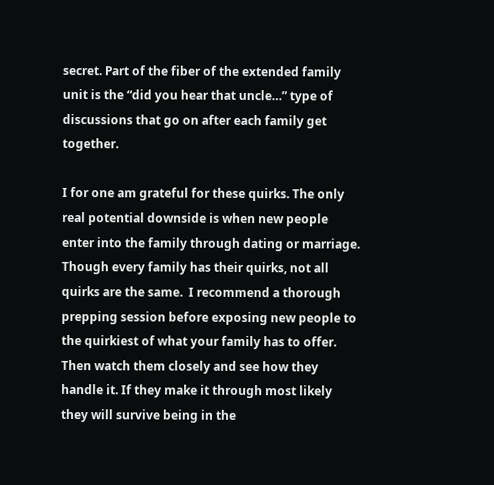secret. Part of the fiber of the extended family unit is the “did you hear that uncle…” type of discussions that go on after each family get together.

I for one am grateful for these quirks. The only real potential downside is when new people enter into the family through dating or marriage. Though every family has their quirks, not all quirks are the same.  I recommend a thorough prepping session before exposing new people to the quirkiest of what your family has to offer. Then watch them closely and see how they handle it. If they make it through most likely they will survive being in the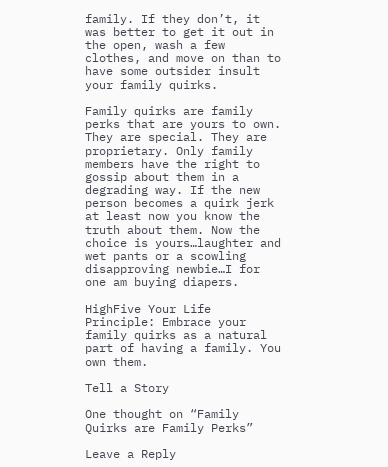family. If they don’t, it was better to get it out in the open, wash a few clothes, and move on than to have some outsider insult your family quirks.

Family quirks are family perks that are yours to own. They are special. They are proprietary. Only family members have the right to gossip about them in a degrading way. If the new person becomes a quirk jerk at least now you know the truth about them. Now the choice is yours…laughter and wet pants or a scowling disapproving newbie…I for one am buying diapers.

HighFive Your Life Principle: Embrace your family quirks as a natural part of having a family. You own them.

Tell a Story

One thought on “Family Quirks are Family Perks”

Leave a Reply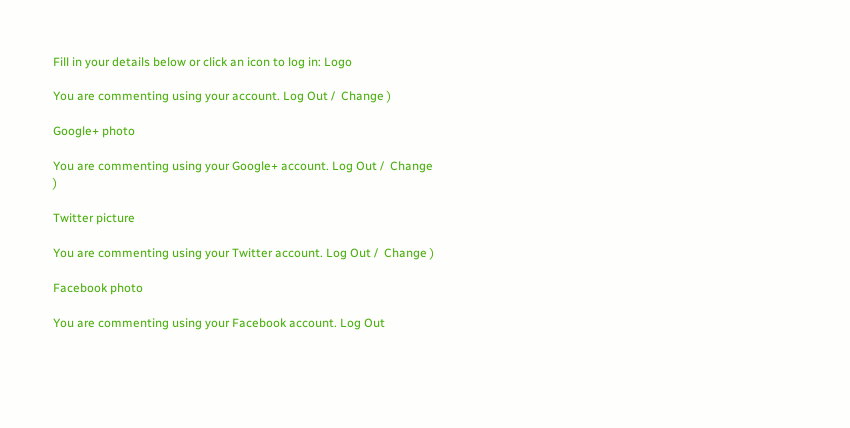Fill in your details below or click an icon to log in: Logo

You are commenting using your account. Log Out /  Change )

Google+ photo

You are commenting using your Google+ account. Log Out /  Change )

Twitter picture

You are commenting using your Twitter account. Log Out /  Change )

Facebook photo

You are commenting using your Facebook account. Log Out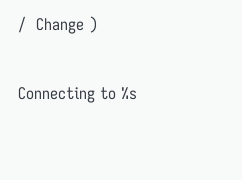/  Change )


Connecting to %s